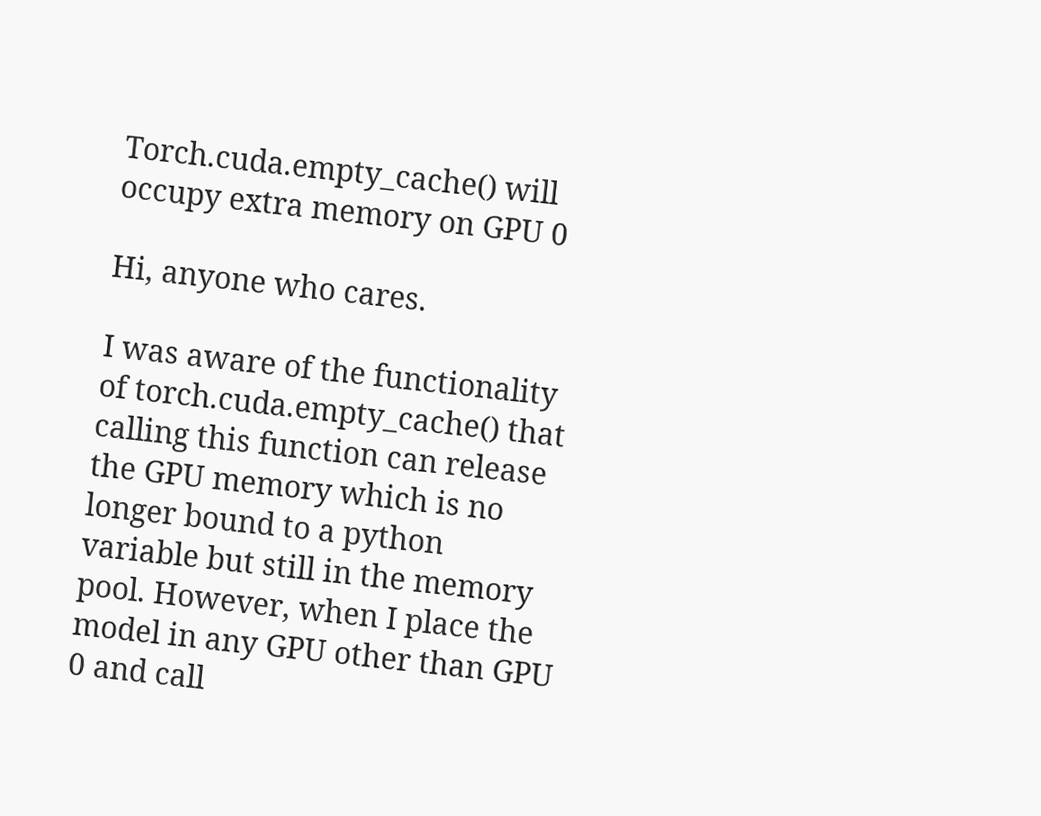Torch.cuda.empty_cache() will occupy extra memory on GPU 0

Hi, anyone who cares.

I was aware of the functionality of torch.cuda.empty_cache() that calling this function can release the GPU memory which is no longer bound to a python variable but still in the memory pool. However, when I place the model in any GPU other than GPU 0 and call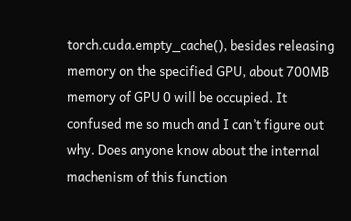torch.cuda.empty_cache(), besides releasing memory on the specified GPU, about 700MB memory of GPU 0 will be occupied. It confused me so much and I can’t figure out why. Does anyone know about the internal machenism of this function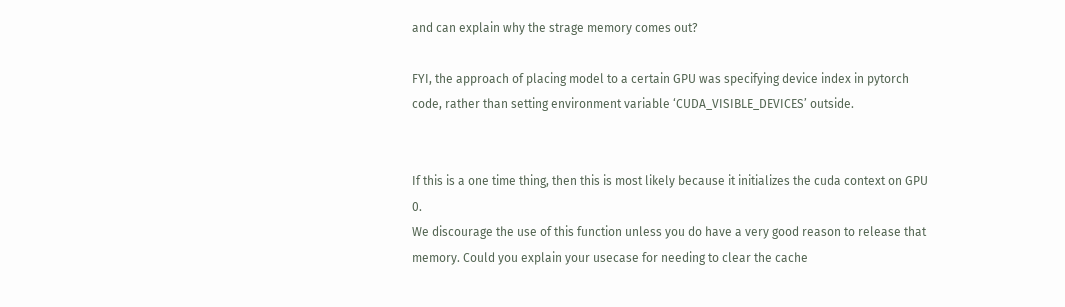and can explain why the strage memory comes out?

FYI, the approach of placing model to a certain GPU was specifying device index in pytorch code, rather than setting environment variable ‘CUDA_VISIBLE_DEVICES’ outside.


If this is a one time thing, then this is most likely because it initializes the cuda context on GPU 0.
We discourage the use of this function unless you do have a very good reason to release that memory. Could you explain your usecase for needing to clear the cache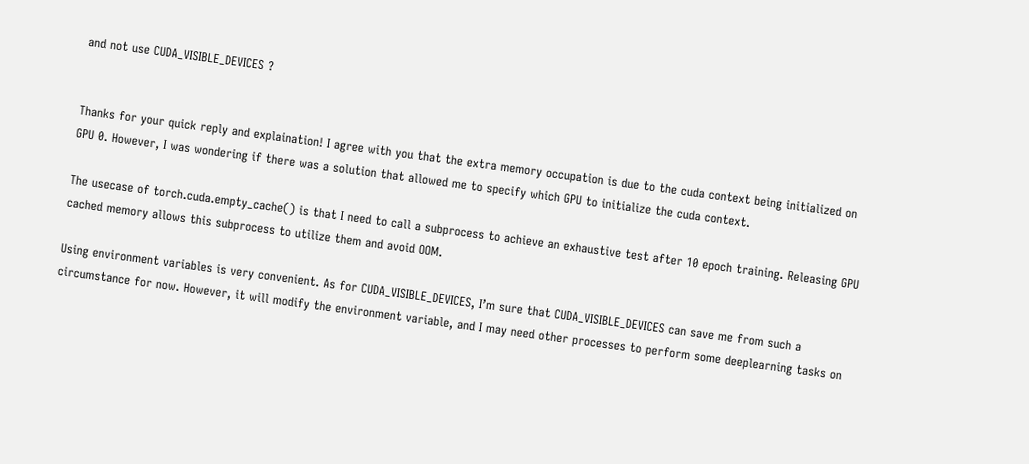and not use CUDA_VISIBLE_DEVICES ?


Thanks for your quick reply and explaination! I agree with you that the extra memory occupation is due to the cuda context being initialized on GPU 0. However, I was wondering if there was a solution that allowed me to specify which GPU to initialize the cuda context.

The usecase of torch.cuda.empty_cache() is that I need to call a subprocess to achieve an exhaustive test after 10 epoch training. Releasing GPU cached memory allows this subprocess to utilize them and avoid OOM.

Using environment variables is very convenient. As for CUDA_VISIBLE_DEVICES, I’m sure that CUDA_VISIBLE_DEVICES can save me from such a circumstance for now. However, it will modify the environment variable, and I may need other processes to perform some deeplearning tasks on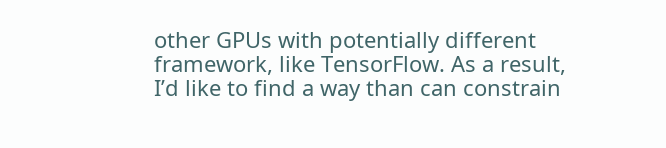other GPUs with potentially different framework, like TensorFlow. As a result, I’d like to find a way than can constrain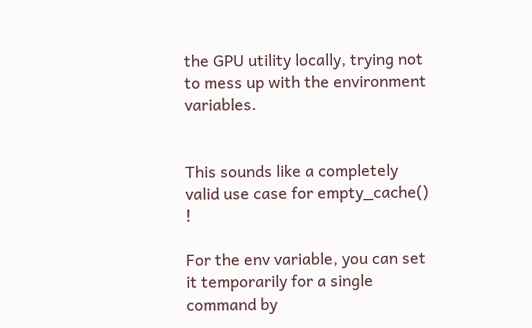the GPU utility locally, trying not to mess up with the environment variables.


This sounds like a completely valid use case for empty_cache() !

For the env variable, you can set it temporarily for a single command by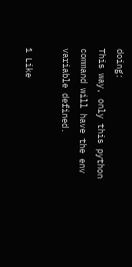doing:
This way, only this python command will have the env variable defined.

1 Like